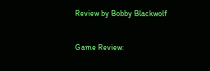Review by Bobby Blackwolf

Game Review: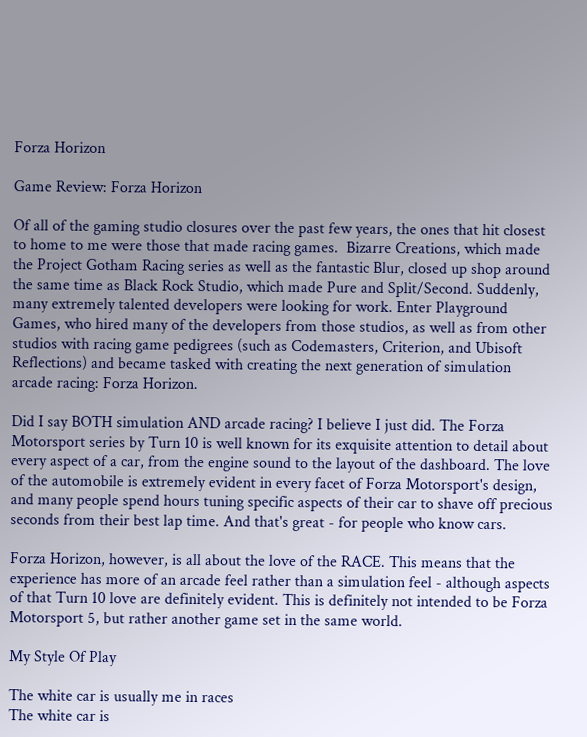Forza Horizon

Game Review: Forza Horizon

Of all of the gaming studio closures over the past few years, the ones that hit closest to home to me were those that made racing games.  Bizarre Creations, which made the Project Gotham Racing series as well as the fantastic Blur, closed up shop around the same time as Black Rock Studio, which made Pure and Split/Second. Suddenly, many extremely talented developers were looking for work. Enter Playground Games, who hired many of the developers from those studios, as well as from other studios with racing game pedigrees (such as Codemasters, Criterion, and Ubisoft Reflections) and became tasked with creating the next generation of simulation arcade racing: Forza Horizon.

Did I say BOTH simulation AND arcade racing? I believe I just did. The Forza Motorsport series by Turn 10 is well known for its exquisite attention to detail about every aspect of a car, from the engine sound to the layout of the dashboard. The love of the automobile is extremely evident in every facet of Forza Motorsport's design, and many people spend hours tuning specific aspects of their car to shave off precious seconds from their best lap time. And that's great - for people who know cars.

Forza Horizon, however, is all about the love of the RACE. This means that the experience has more of an arcade feel rather than a simulation feel - although aspects of that Turn 10 love are definitely evident. This is definitely not intended to be Forza Motorsport 5, but rather another game set in the same world.

My Style Of Play

The white car is usually me in races
The white car is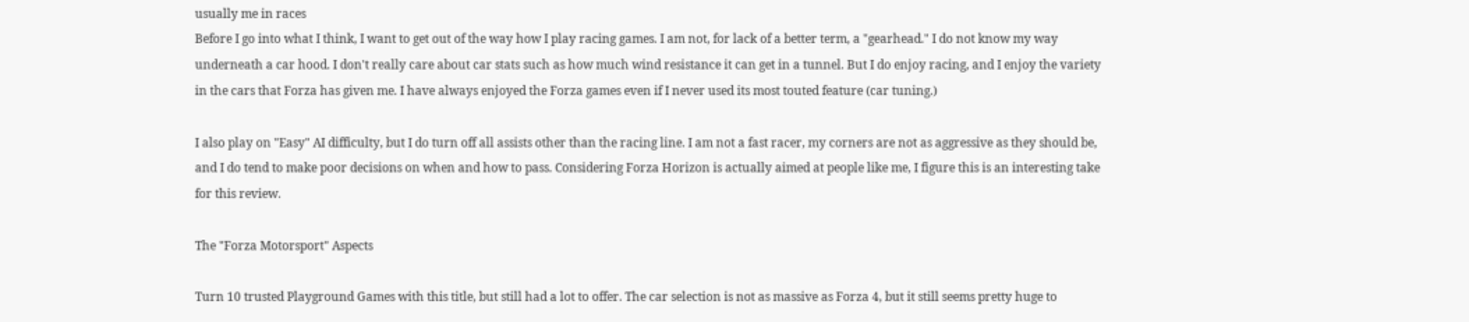usually me in races
Before I go into what I think, I want to get out of the way how I play racing games. I am not, for lack of a better term, a "gearhead." I do not know my way underneath a car hood. I don't really care about car stats such as how much wind resistance it can get in a tunnel. But I do enjoy racing, and I enjoy the variety in the cars that Forza has given me. I have always enjoyed the Forza games even if I never used its most touted feature (car tuning.)

I also play on "Easy" AI difficulty, but I do turn off all assists other than the racing line. I am not a fast racer, my corners are not as aggressive as they should be, and I do tend to make poor decisions on when and how to pass. Considering Forza Horizon is actually aimed at people like me, I figure this is an interesting take for this review.

The "Forza Motorsport" Aspects

Turn 10 trusted Playground Games with this title, but still had a lot to offer. The car selection is not as massive as Forza 4, but it still seems pretty huge to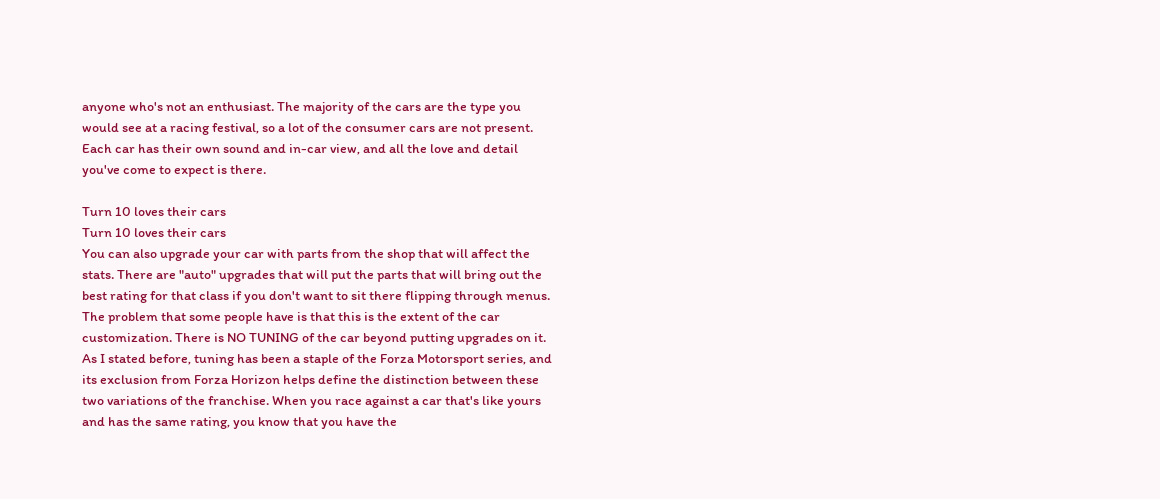anyone who's not an enthusiast. The majority of the cars are the type you would see at a racing festival, so a lot of the consumer cars are not present. Each car has their own sound and in-car view, and all the love and detail you've come to expect is there.

Turn 10 loves their cars
Turn 10 loves their cars
You can also upgrade your car with parts from the shop that will affect the stats. There are "auto" upgrades that will put the parts that will bring out the best rating for that class if you don't want to sit there flipping through menus. The problem that some people have is that this is the extent of the car customization. There is NO TUNING of the car beyond putting upgrades on it. As I stated before, tuning has been a staple of the Forza Motorsport series, and its exclusion from Forza Horizon helps define the distinction between these two variations of the franchise. When you race against a car that's like yours and has the same rating, you know that you have the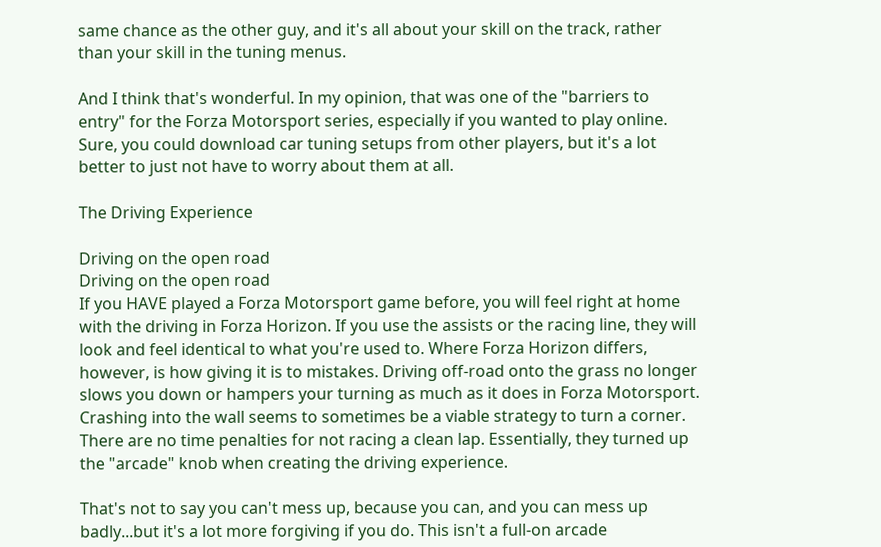same chance as the other guy, and it's all about your skill on the track, rather than your skill in the tuning menus.

And I think that's wonderful. In my opinion, that was one of the "barriers to entry" for the Forza Motorsport series, especially if you wanted to play online. Sure, you could download car tuning setups from other players, but it's a lot better to just not have to worry about them at all.

The Driving Experience

Driving on the open road
Driving on the open road
If you HAVE played a Forza Motorsport game before, you will feel right at home with the driving in Forza Horizon. If you use the assists or the racing line, they will look and feel identical to what you're used to. Where Forza Horizon differs, however, is how giving it is to mistakes. Driving off-road onto the grass no longer slows you down or hampers your turning as much as it does in Forza Motorsport. Crashing into the wall seems to sometimes be a viable strategy to turn a corner. There are no time penalties for not racing a clean lap. Essentially, they turned up the "arcade" knob when creating the driving experience.

That's not to say you can't mess up, because you can, and you can mess up badly...but it's a lot more forgiving if you do. This isn't a full-on arcade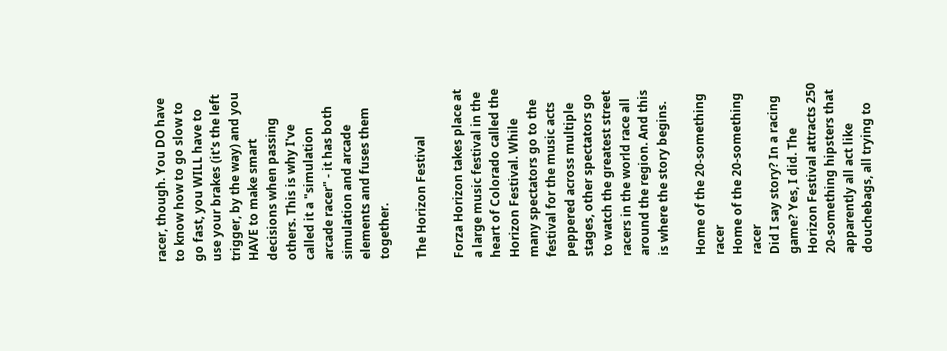racer, though. You DO have to know how to go slow to go fast, you WILL have to use your brakes (it's the left trigger, by the way) and you HAVE to make smart decisions when passing others. This is why I've called it a "simulation arcade racer" - it has both simulation and arcade elements and fuses them together.

The Horizon Festival

Forza Horizon takes place at a large music festival in the heart of Colorado called the Horizon Festival. While many spectators go to the festival for the music acts peppered across multiple stages, other spectators go to watch the greatest street racers in the world race all around the region. And this is where the story begins.

Home of the 20-something racer
Home of the 20-something racer
Did I say story? In a racing game? Yes, I did. The Horizon Festival attracts 250 20-something hipsters that apparently all act like douchebags, all trying to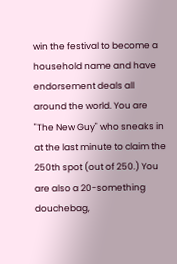win the festival to become a household name and have endorsement deals all around the world. You are "The New Guy" who sneaks in at the last minute to claim the 250th spot (out of 250.) You are also a 20-something douchebag,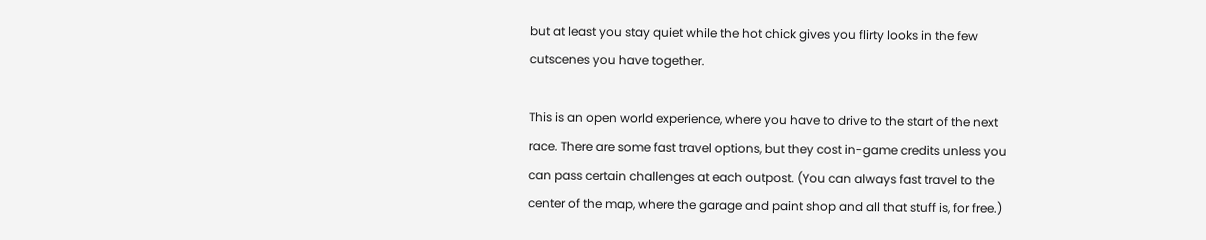but at least you stay quiet while the hot chick gives you flirty looks in the few cutscenes you have together.

This is an open world experience, where you have to drive to the start of the next race. There are some fast travel options, but they cost in-game credits unless you can pass certain challenges at each outpost. (You can always fast travel to the center of the map, where the garage and paint shop and all that stuff is, for free.)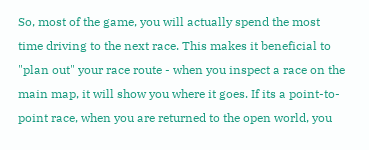So, most of the game, you will actually spend the most time driving to the next race. This makes it beneficial to "plan out" your race route - when you inspect a race on the main map, it will show you where it goes. If its a point-to-point race, when you are returned to the open world, you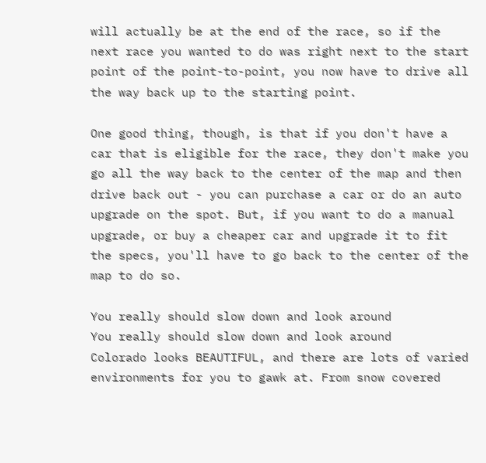will actually be at the end of the race, so if the next race you wanted to do was right next to the start point of the point-to-point, you now have to drive all the way back up to the starting point.

One good thing, though, is that if you don't have a car that is eligible for the race, they don't make you go all the way back to the center of the map and then drive back out - you can purchase a car or do an auto upgrade on the spot. But, if you want to do a manual upgrade, or buy a cheaper car and upgrade it to fit the specs, you'll have to go back to the center of the map to do so.

You really should slow down and look around
You really should slow down and look around
Colorado looks BEAUTIFUL, and there are lots of varied environments for you to gawk at. From snow covered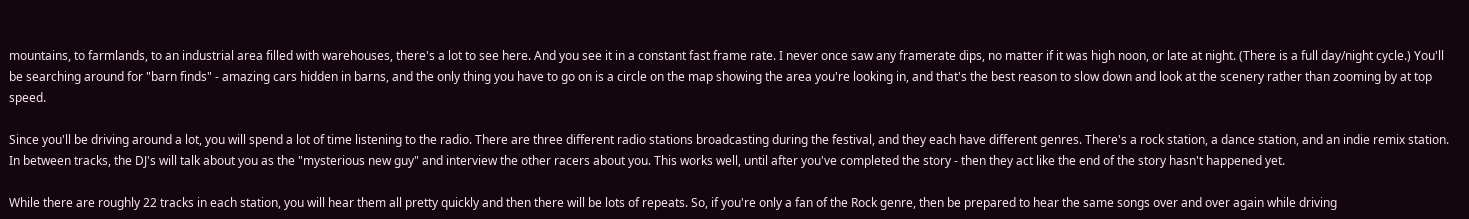mountains, to farmlands, to an industrial area filled with warehouses, there's a lot to see here. And you see it in a constant fast frame rate. I never once saw any framerate dips, no matter if it was high noon, or late at night. (There is a full day/night cycle.) You'll be searching around for "barn finds" - amazing cars hidden in barns, and the only thing you have to go on is a circle on the map showing the area you're looking in, and that's the best reason to slow down and look at the scenery rather than zooming by at top speed.

Since you'll be driving around a lot, you will spend a lot of time listening to the radio. There are three different radio stations broadcasting during the festival, and they each have different genres. There's a rock station, a dance station, and an indie remix station. In between tracks, the DJ's will talk about you as the "mysterious new guy" and interview the other racers about you. This works well, until after you've completed the story - then they act like the end of the story hasn't happened yet.

While there are roughly 22 tracks in each station, you will hear them all pretty quickly and then there will be lots of repeats. So, if you're only a fan of the Rock genre, then be prepared to hear the same songs over and over again while driving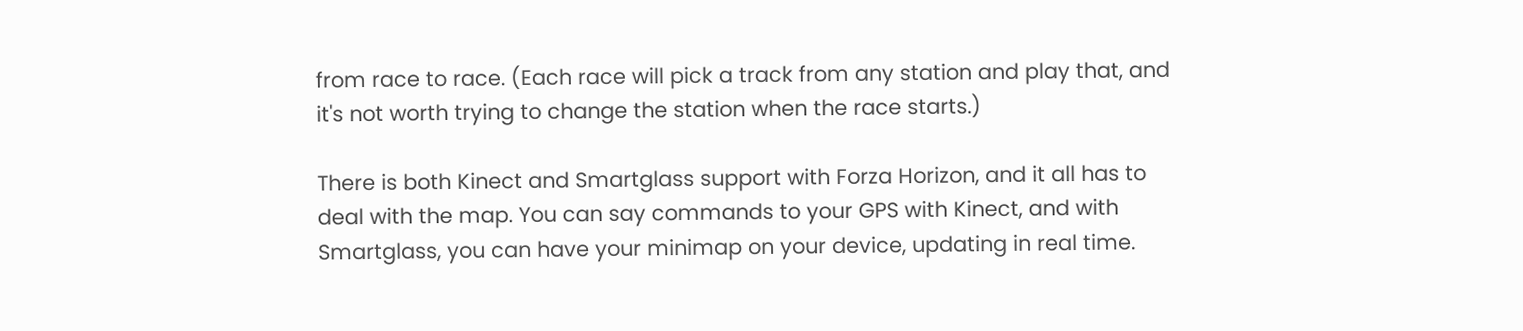from race to race. (Each race will pick a track from any station and play that, and it's not worth trying to change the station when the race starts.)

There is both Kinect and Smartglass support with Forza Horizon, and it all has to deal with the map. You can say commands to your GPS with Kinect, and with Smartglass, you can have your minimap on your device, updating in real time.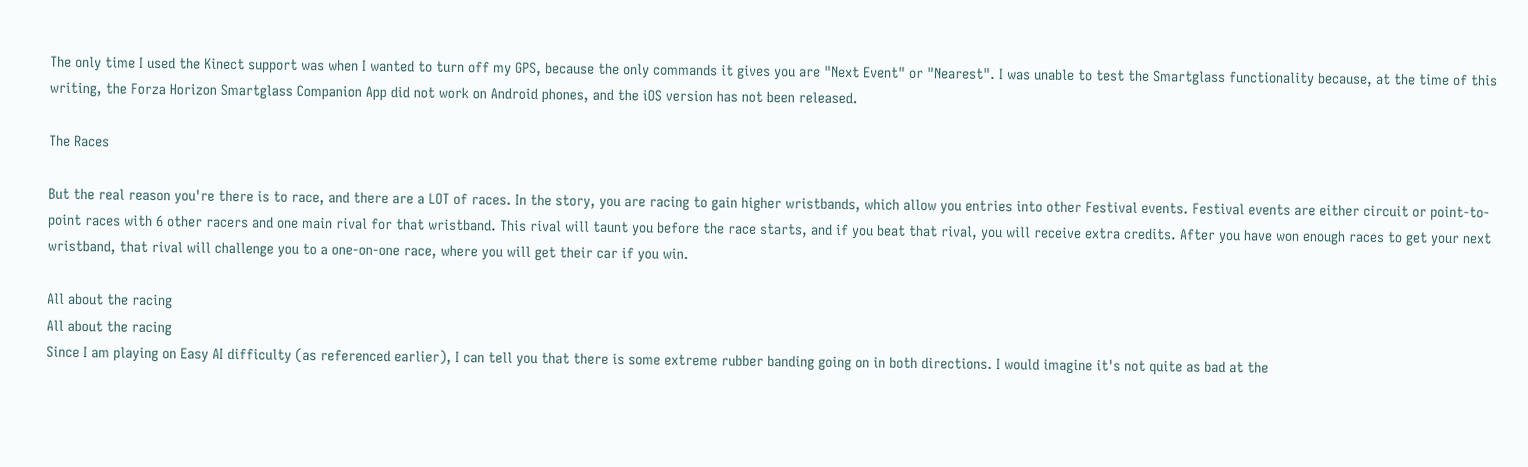The only time I used the Kinect support was when I wanted to turn off my GPS, because the only commands it gives you are "Next Event" or "Nearest". I was unable to test the Smartglass functionality because, at the time of this writing, the Forza Horizon Smartglass Companion App did not work on Android phones, and the iOS version has not been released.

The Races

But the real reason you're there is to race, and there are a LOT of races. In the story, you are racing to gain higher wristbands, which allow you entries into other Festival events. Festival events are either circuit or point-to-point races with 6 other racers and one main rival for that wristband. This rival will taunt you before the race starts, and if you beat that rival, you will receive extra credits. After you have won enough races to get your next wristband, that rival will challenge you to a one-on-one race, where you will get their car if you win.

All about the racing
All about the racing
Since I am playing on Easy AI difficulty (as referenced earlier), I can tell you that there is some extreme rubber banding going on in both directions. I would imagine it's not quite as bad at the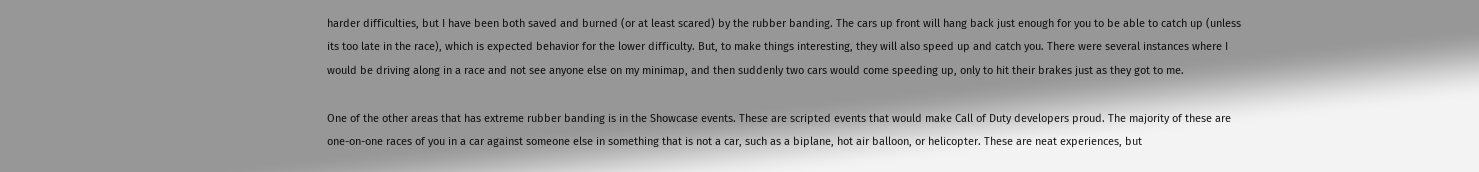harder difficulties, but I have been both saved and burned (or at least scared) by the rubber banding. The cars up front will hang back just enough for you to be able to catch up (unless its too late in the race), which is expected behavior for the lower difficulty. But, to make things interesting, they will also speed up and catch you. There were several instances where I would be driving along in a race and not see anyone else on my minimap, and then suddenly two cars would come speeding up, only to hit their brakes just as they got to me.

One of the other areas that has extreme rubber banding is in the Showcase events. These are scripted events that would make Call of Duty developers proud. The majority of these are one-on-one races of you in a car against someone else in something that is not a car, such as a biplane, hot air balloon, or helicopter. These are neat experiences, but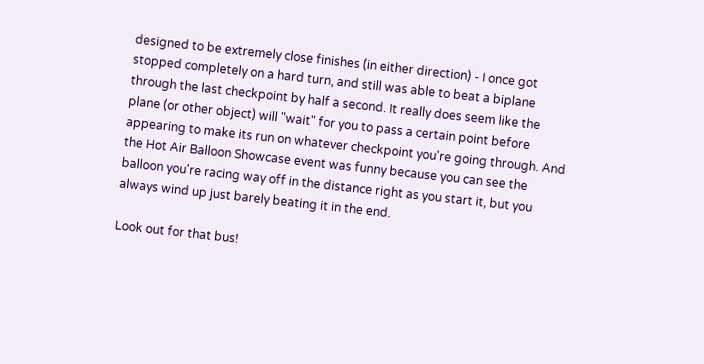designed to be extremely close finishes (in either direction) - I once got stopped completely on a hard turn, and still was able to beat a biplane through the last checkpoint by half a second. It really does seem like the plane (or other object) will "wait" for you to pass a certain point before appearing to make its run on whatever checkpoint you're going through. And the Hot Air Balloon Showcase event was funny because you can see the balloon you're racing way off in the distance right as you start it, but you always wind up just barely beating it in the end.

Look out for that bus!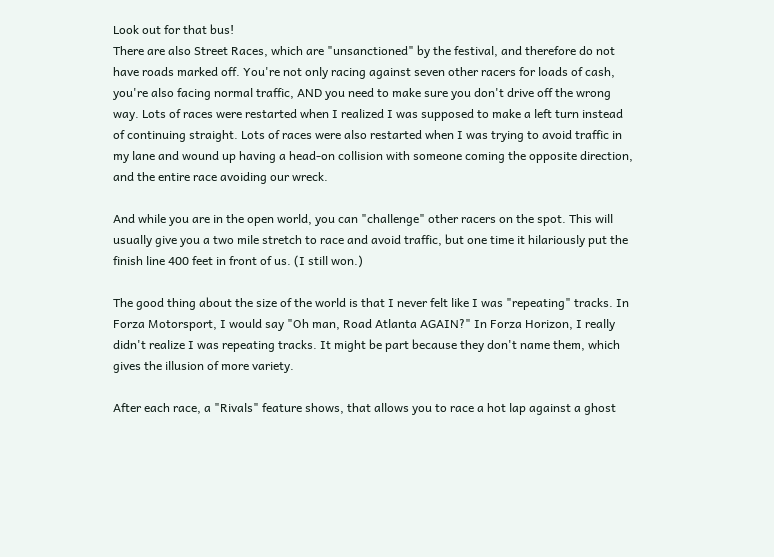Look out for that bus!
There are also Street Races, which are "unsanctioned" by the festival, and therefore do not have roads marked off. You're not only racing against seven other racers for loads of cash, you're also facing normal traffic, AND you need to make sure you don't drive off the wrong way. Lots of races were restarted when I realized I was supposed to make a left turn instead of continuing straight. Lots of races were also restarted when I was trying to avoid traffic in my lane and wound up having a head-on collision with someone coming the opposite direction, and the entire race avoiding our wreck.

And while you are in the open world, you can "challenge" other racers on the spot. This will usually give you a two mile stretch to race and avoid traffic, but one time it hilariously put the finish line 400 feet in front of us. (I still won.)

The good thing about the size of the world is that I never felt like I was "repeating" tracks. In Forza Motorsport, I would say "Oh man, Road Atlanta AGAIN?" In Forza Horizon, I really didn't realize I was repeating tracks. It might be part because they don't name them, which gives the illusion of more variety.

After each race, a "Rivals" feature shows, that allows you to race a hot lap against a ghost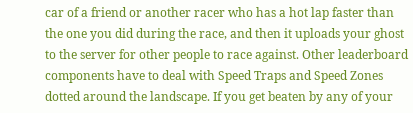car of a friend or another racer who has a hot lap faster than the one you did during the race, and then it uploads your ghost to the server for other people to race against. Other leaderboard components have to deal with Speed Traps and Speed Zones dotted around the landscape. If you get beaten by any of your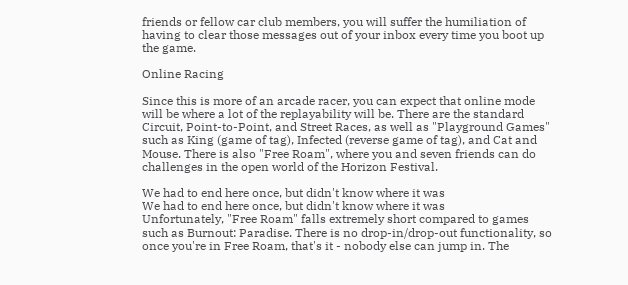friends or fellow car club members, you will suffer the humiliation of having to clear those messages out of your inbox every time you boot up the game.

Online Racing

Since this is more of an arcade racer, you can expect that online mode will be where a lot of the replayability will be. There are the standard Circuit, Point-to-Point, and Street Races, as well as "Playground Games" such as King (game of tag), Infected (reverse game of tag), and Cat and Mouse. There is also "Free Roam", where you and seven friends can do challenges in the open world of the Horizon Festival.

We had to end here once, but didn't know where it was
We had to end here once, but didn't know where it was
Unfortunately, "Free Roam" falls extremely short compared to games such as Burnout: Paradise. There is no drop-in/drop-out functionality, so once you're in Free Roam, that's it - nobody else can jump in. The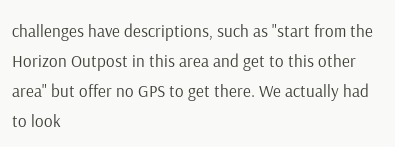challenges have descriptions, such as "start from the Horizon Outpost in this area and get to this other area" but offer no GPS to get there. We actually had to look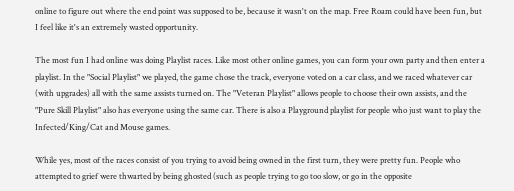online to figure out where the end point was supposed to be, because it wasn't on the map. Free Roam could have been fun, but I feel like it's an extremely wasted opportunity.

The most fun I had online was doing Playlist races. Like most other online games, you can form your own party and then enter a playlist. In the "Social Playlist" we played, the game chose the track, everyone voted on a car class, and we raced whatever car (with upgrades) all with the same assists turned on. The "Veteran Playlist" allows people to choose their own assists, and the "Pure Skill Playlist" also has everyone using the same car. There is also a Playground playlist for people who just want to play the Infected/King/Cat and Mouse games.

While yes, most of the races consist of you trying to avoid being owned in the first turn, they were pretty fun. People who attempted to grief were thwarted by being ghosted (such as people trying to go too slow, or go in the opposite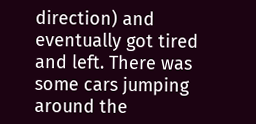direction) and eventually got tired and left. There was some cars jumping around the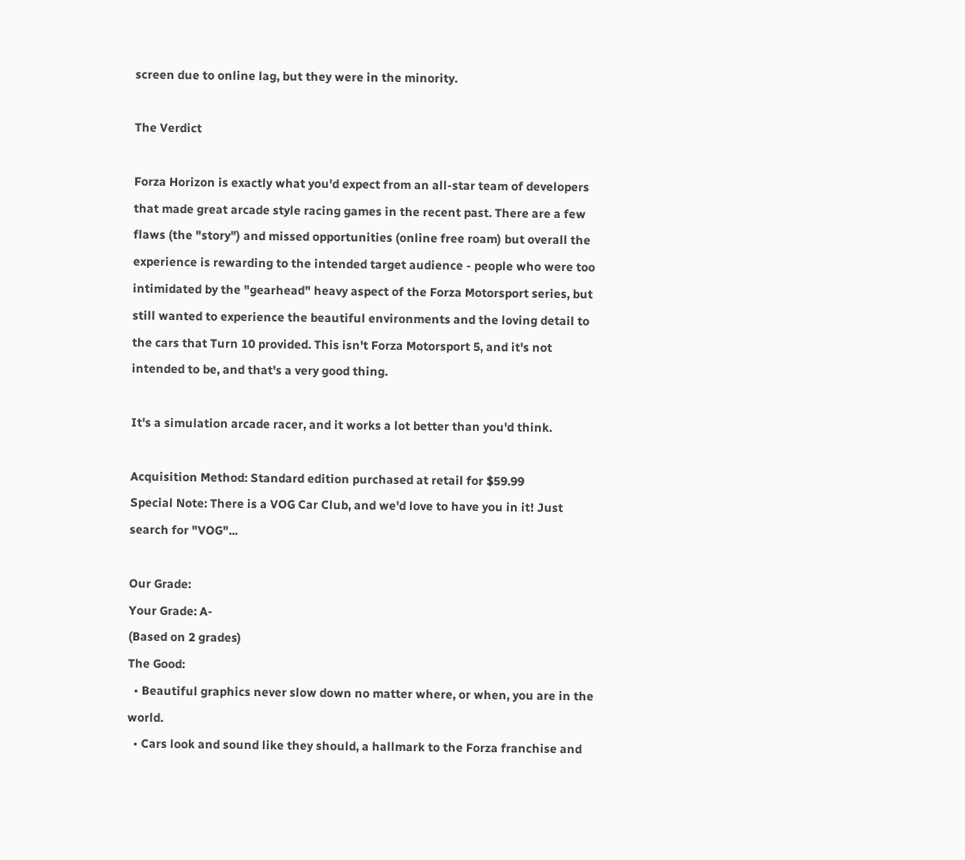screen due to online lag, but they were in the minority.

The Verdict

Forza Horizon is exactly what you'd expect from an all-star team of developers that made great arcade style racing games in the recent past. There are a few flaws (the "story") and missed opportunities (online free roam) but overall the experience is rewarding to the intended target audience - people who were too intimidated by the "gearhead" heavy aspect of the Forza Motorsport series, but still wanted to experience the beautiful environments and the loving detail to the cars that Turn 10 provided. This isn't Forza Motorsport 5, and it's not intended to be, and that's a very good thing.

It's a simulation arcade racer, and it works a lot better than you'd think.

Acquisition Method: Standard edition purchased at retail for $59.99
Special Note: There is a VOG Car Club, and we'd love to have you in it! Just search for "VOG"...

Our Grade:
Your Grade: A-
(Based on 2 grades)
The Good:
  • Beautiful graphics never slow down no matter where, or when, you are in the world.
  • Cars look and sound like they should, a hallmark to the Forza franchise and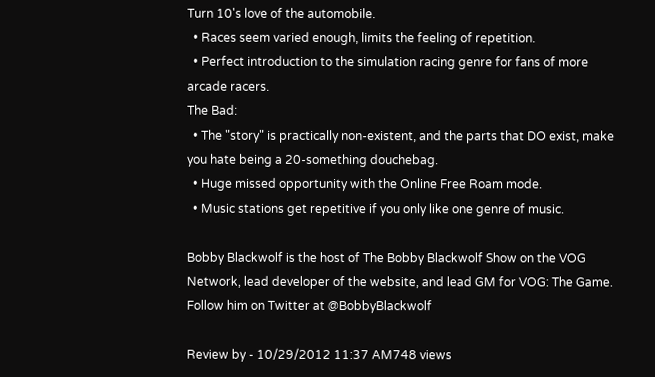Turn 10's love of the automobile.
  • Races seem varied enough, limits the feeling of repetition.
  • Perfect introduction to the simulation racing genre for fans of more arcade racers.
The Bad:
  • The "story" is practically non-existent, and the parts that DO exist, make you hate being a 20-something douchebag.
  • Huge missed opportunity with the Online Free Roam mode.
  • Music stations get repetitive if you only like one genre of music.

Bobby Blackwolf is the host of The Bobby Blackwolf Show on the VOG Network, lead developer of the website, and lead GM for VOG: The Game. Follow him on Twitter at @BobbyBlackwolf

Review by - 10/29/2012 11:37 AM748 views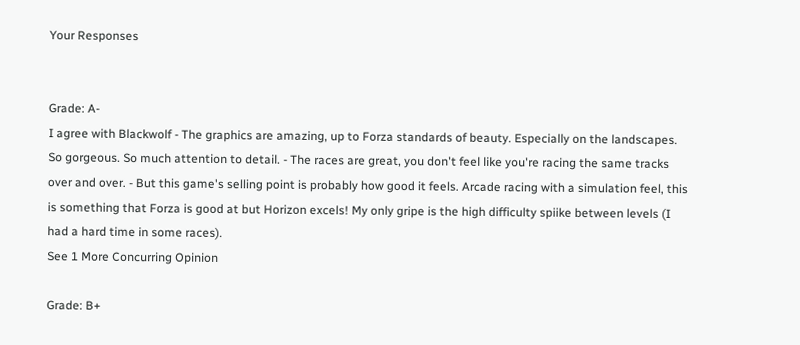Your Responses


Grade: A-
I agree with Blackwolf - The graphics are amazing, up to Forza standards of beauty. Especially on the landscapes. So gorgeous. So much attention to detail. - The races are great, you don't feel like you're racing the same tracks over and over. - But this game's selling point is probably how good it feels. Arcade racing with a simulation feel, this is something that Forza is good at but Horizon excels! My only gripe is the high difficulty spiike between levels (I had a hard time in some races).
See 1 More Concurring Opinion

Grade: B+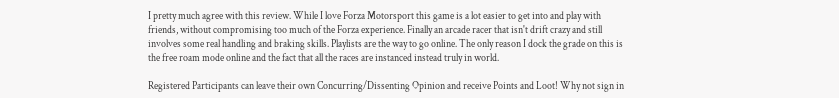I pretty much agree with this review. While I love Forza Motorsport this game is a lot easier to get into and play with friends, without compromising too much of the Forza experience. Finally an arcade racer that isn't drift crazy and still involves some real handling and braking skills. Playlists are the way to go online. The only reason I dock the grade on this is the free roam mode online and the fact that all the races are instanced instead truly in world.

Registered Participants can leave their own Concurring/Dissenting Opinion and receive Points and Loot! Why not sign in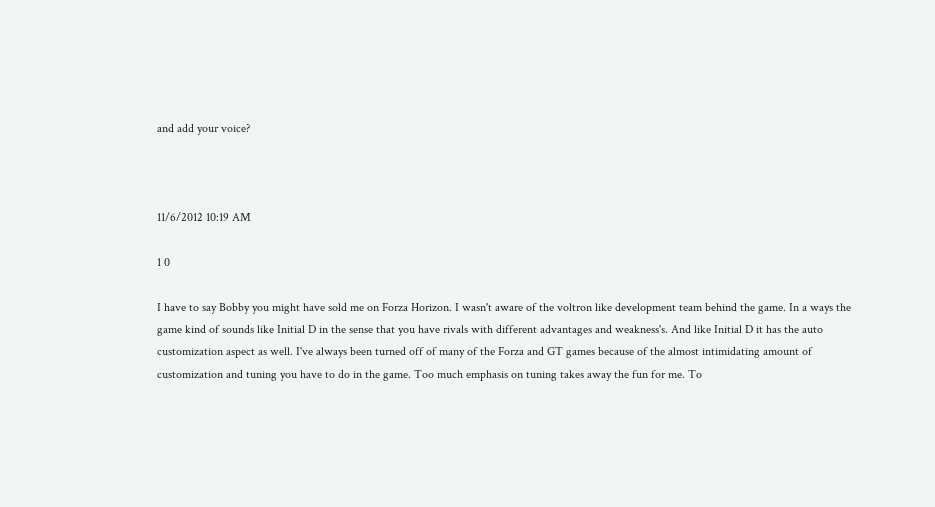and add your voice?



11/6/2012 10:19 AM

1 0

I have to say Bobby you might have sold me on Forza Horizon. I wasn't aware of the voltron like development team behind the game. In a ways the game kind of sounds like Initial D in the sense that you have rivals with different advantages and weakness's. And like Initial D it has the auto customization aspect as well. I've always been turned off of many of the Forza and GT games because of the almost intimidating amount of customization and tuning you have to do in the game. Too much emphasis on tuning takes away the fun for me. To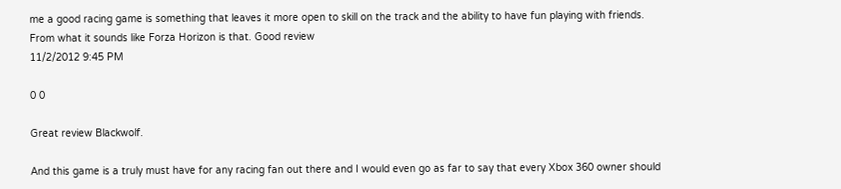me a good racing game is something that leaves it more open to skill on the track and the ability to have fun playing with friends. From what it sounds like Forza Horizon is that. Good review
11/2/2012 9:45 PM

0 0

Great review Blackwolf.

And this game is a truly must have for any racing fan out there and I would even go as far to say that every Xbox 360 owner should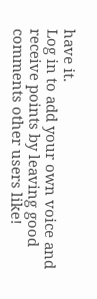have it.
Log in to add your own voice and receive points by leaving good comments other users like!